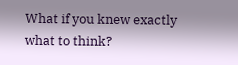What if you knew exactly what to think?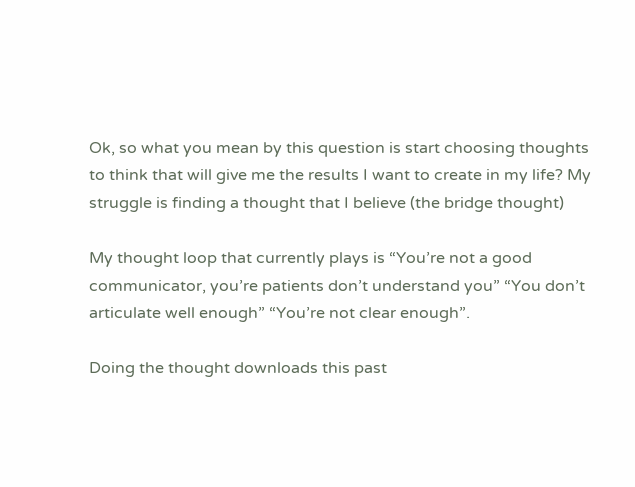Ok, so what you mean by this question is start choosing thoughts to think that will give me the results I want to create in my life? My struggle is finding a thought that I believe (the bridge thought)

My thought loop that currently plays is “You’re not a good communicator, you’re patients don’t understand you” “You don’t articulate well enough” “You’re not clear enough”.

Doing the thought downloads this past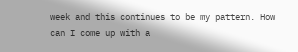week and this continues to be my pattern. How can I come up with a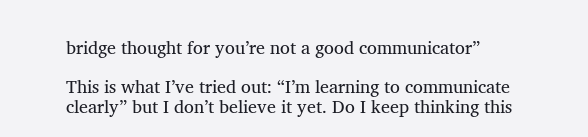bridge thought for you’re not a good communicator”

This is what I’ve tried out: “I’m learning to communicate clearly” but I don’t believe it yet. Do I keep thinking this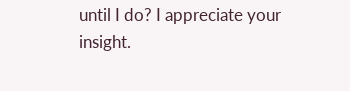until I do? I appreciate your insight.